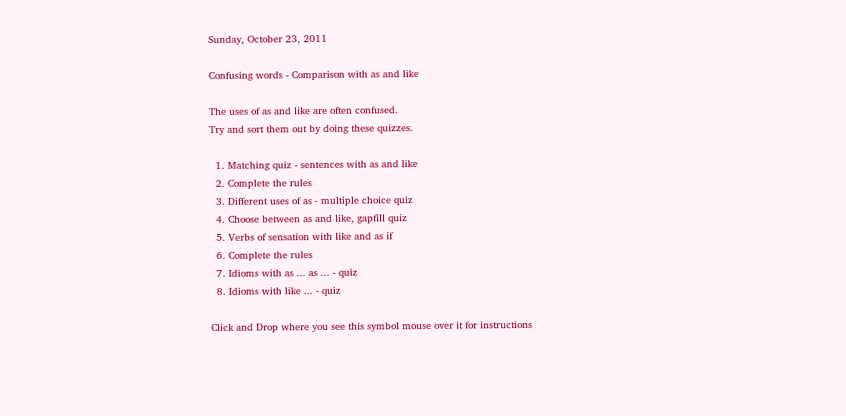Sunday, October 23, 2011

Confusing words - Comparison with as and like

The uses of as and like are often confused.
Try and sort them out by doing these quizzes.

  1. Matching quiz - sentences with as and like
  2. Complete the rules
  3. Different uses of as - multiple choice quiz
  4. Choose between as and like, gapfill quiz
  5. Verbs of sensation with like and as if
  6. Complete the rules
  7. Idioms with as ... as ... - quiz
  8. Idioms with like ... - quiz

Click and Drop where you see this symbol mouse over it for instructions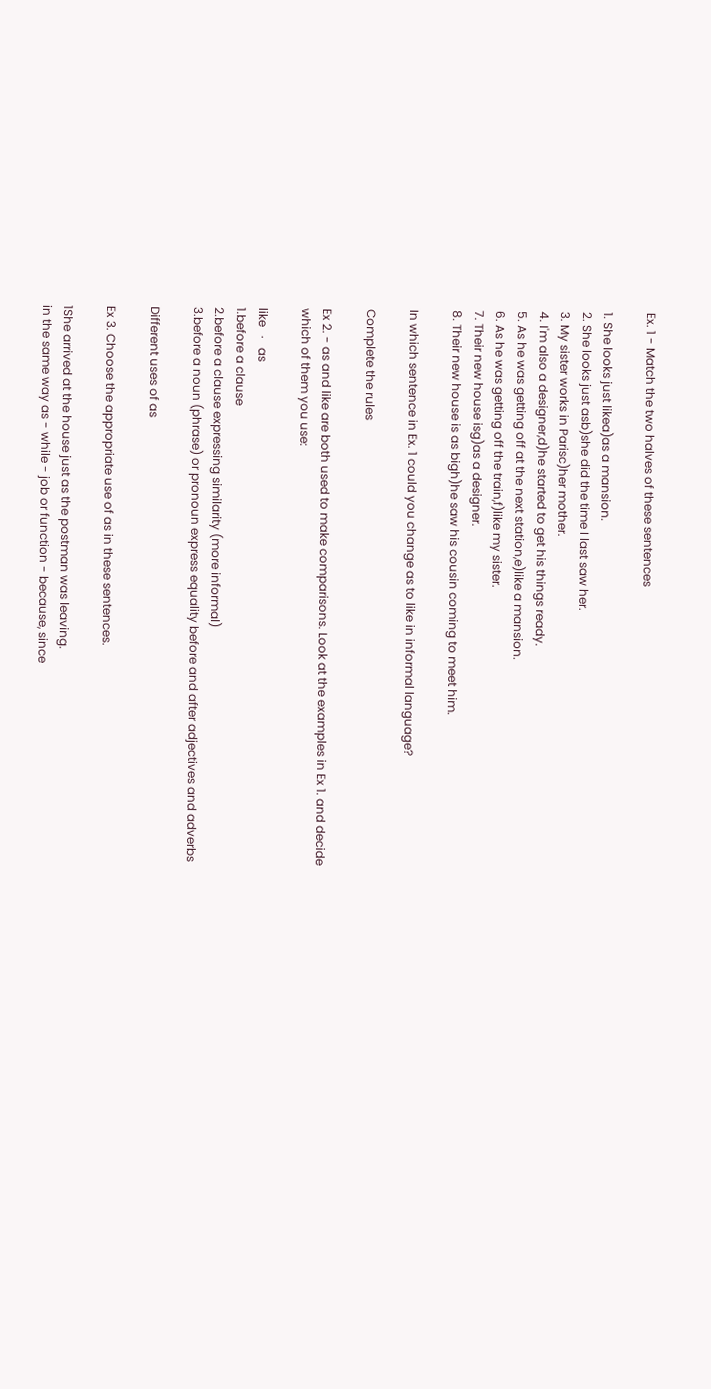Ex. 1 - Match the two halves of these sentences

1. She looks just likea)as a mansion.
2. She looks just asb)she did the time I last saw her.
3. My sister works in Parisc)her mother.
4. I'm also a designer,d)he started to get his things ready.
5. As he was getting off at the next station,e)like a mansion.
6. As he was getting off the train,f)like my sister.
7. Their new house isg)as a designer.
8. Their new house is as bigh)he saw his cousin coming to meet him.

In which sentence in Ex. 1 could you change as to like in informal language?

Complete the rules

Ex 2. - as and like are both used to make comparisons. Look at the examples in Ex 1. and decide which of them you use:

like   ·   as
1.before a clause
2.before a clause expressing similarity (more informal)
3.before a noun (phrase) or pronoun express equality before and after adjectives and adverbs

Different uses of as

Ex 3. Choose the appropriate use of as in these sentences.

1She arrived at the house just as the postman was leaving.
in the same way as - while - job or function - because, since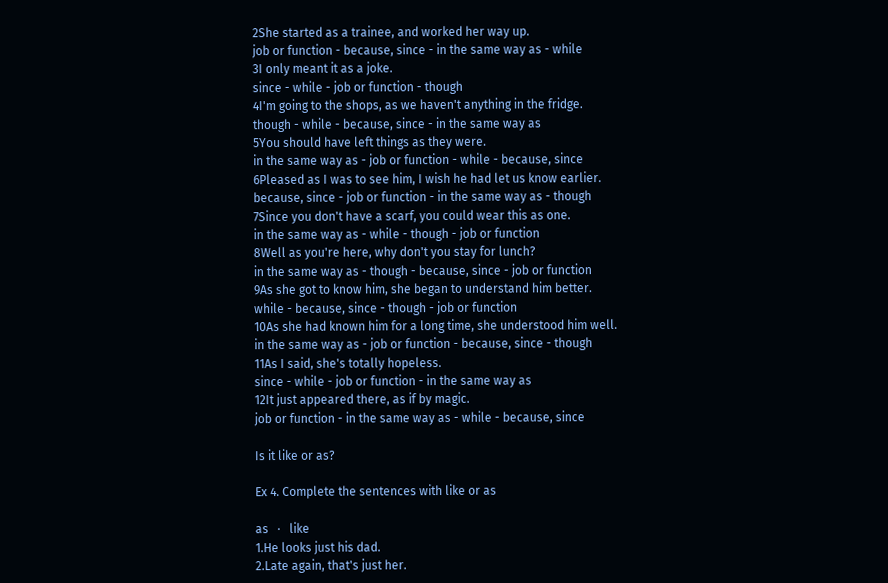2She started as a trainee, and worked her way up.
job or function - because, since - in the same way as - while
3I only meant it as a joke.
since - while - job or function - though
4I'm going to the shops, as we haven't anything in the fridge.
though - while - because, since - in the same way as
5You should have left things as they were.
in the same way as - job or function - while - because, since
6Pleased as I was to see him, I wish he had let us know earlier.
because, since - job or function - in the same way as - though
7Since you don't have a scarf, you could wear this as one.
in the same way as - while - though - job or function
8Well as you're here, why don't you stay for lunch?
in the same way as - though - because, since - job or function
9As she got to know him, she began to understand him better.
while - because, since - though - job or function
10As she had known him for a long time, she understood him well.
in the same way as - job or function - because, since - though
11As I said, she's totally hopeless.
since - while - job or function - in the same way as
12It just appeared there, as if by magic.
job or function - in the same way as - while - because, since

Is it like or as?

Ex 4. Complete the sentences with like or as

as   ·   like
1.He looks just his dad.
2.Late again, that's just her.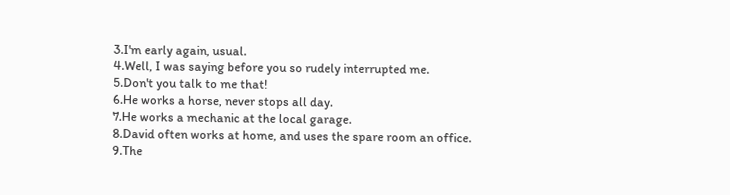3.I'm early again, usual.
4.Well, I was saying before you so rudely interrupted me.
5.Don't you talk to me that!
6.He works a horse, never stops all day.
7.He works a mechanic at the local garage.
8.David often works at home, and uses the spare room an office.
9.The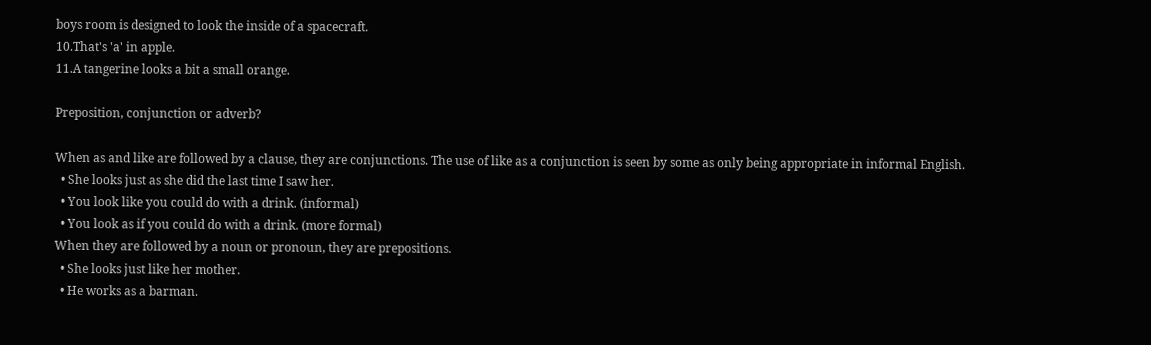boys room is designed to look the inside of a spacecraft.
10.That's 'a' in apple.
11.A tangerine looks a bit a small orange.

Preposition, conjunction or adverb?

When as and like are followed by a clause, they are conjunctions. The use of like as a conjunction is seen by some as only being appropriate in informal English.
  • She looks just as she did the last time I saw her.
  • You look like you could do with a drink. (informal)
  • You look as if you could do with a drink. (more formal)
When they are followed by a noun or pronoun, they are prepositions.
  • She looks just like her mother.
  • He works as a barman.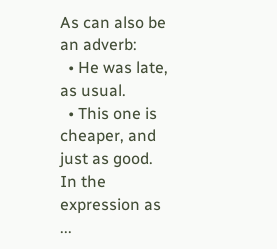As can also be an adverb:
  • He was late, as usual.
  • This one is cheaper, and just as good.
In the expression as ...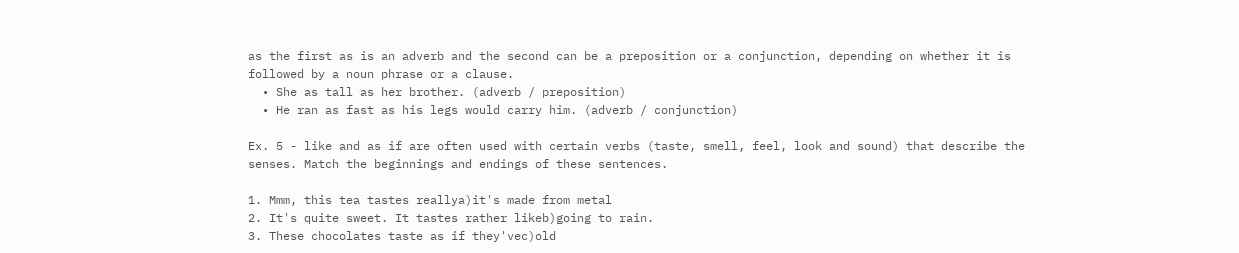as the first as is an adverb and the second can be a preposition or a conjunction, depending on whether it is followed by a noun phrase or a clause.
  • She as tall as her brother. (adverb / preposition)
  • He ran as fast as his legs would carry him. (adverb / conjunction)

Ex. 5 - like and as if are often used with certain verbs (taste, smell, feel, look and sound) that describe the senses. Match the beginnings and endings of these sentences.

1. Mmm, this tea tastes reallya)it's made from metal
2. It's quite sweet. It tastes rather likeb)going to rain.
3. These chocolates taste as if they'vec)old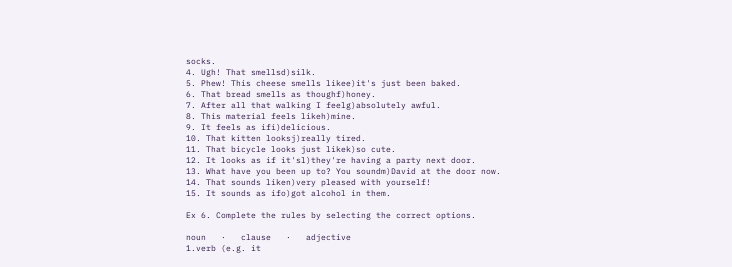socks.
4. Ugh! That smellsd)silk.
5. Phew! This cheese smells likee)it's just been baked.
6. That bread smells as thoughf)honey.
7. After all that walking I feelg)absolutely awful.
8. This material feels likeh)mine.
9. It feels as ifi)delicious.
10. That kitten looksj)really tired.
11. That bicycle looks just likek)so cute.
12. It looks as if it'sl)they're having a party next door.
13. What have you been up to? You soundm)David at the door now.
14. That sounds liken)very pleased with yourself!
15. It sounds as ifo)got alcohol in them.

Ex 6. Complete the rules by selecting the correct options.

noun   ·   clause   ·   adjective
1.verb (e.g. it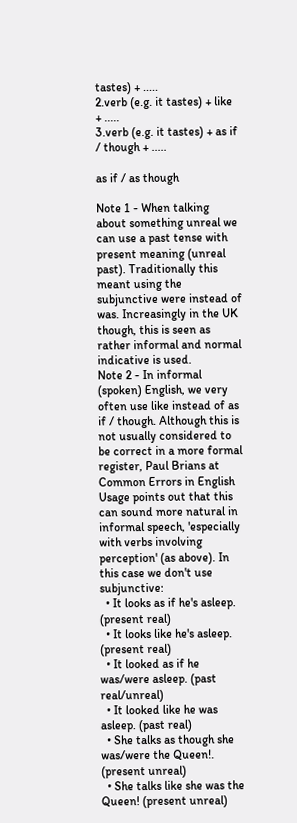tastes) + .....
2.verb (e.g. it tastes) + like + .....
3.verb (e.g. it tastes) + as if / though + .....

as if / as though

Note 1 - When talking about something unreal we can use a past tense with present meaning (unreal past). Traditionally this meant using the subjunctive were instead of was. Increasingly in the UK though, this is seen as rather informal and normal indicative is used.
Note 2 - In informal (spoken) English, we very often use like instead of as if / though. Although this is not usually considered to be correct in a more formal register, Paul Brians at Common Errors in English Usage points out that this can sound more natural in informal speech, 'especially with verbs involving perception' (as above). In this case we don't use subjunctive:
  • It looks as if he's asleep. (present real)
  • It looks like he's asleep. (present real)
  • It looked as if he was/were asleep. (past real/unreal)
  • It looked like he was asleep. (past real)
  • She talks as though she was/were the Queen!. (present unreal)
  • She talks like she was the Queen! (present unreal)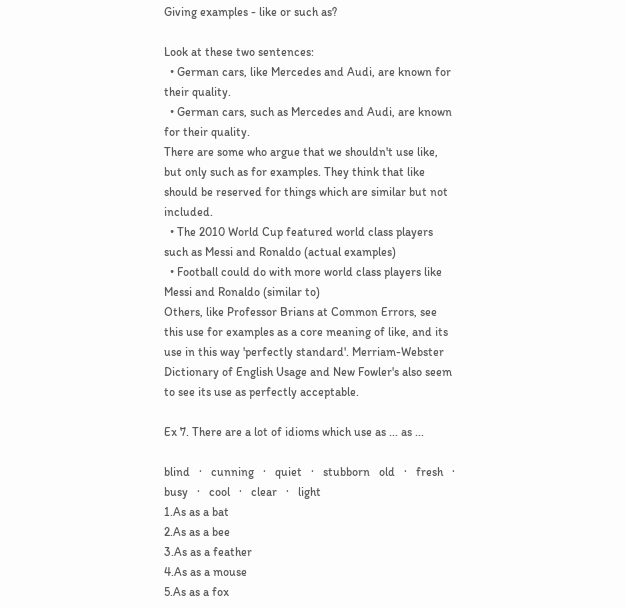Giving examples - like or such as?

Look at these two sentences:
  • German cars, like Mercedes and Audi, are known for their quality.
  • German cars, such as Mercedes and Audi, are known for their quality.
There are some who argue that we shouldn't use like, but only such as for examples. They think that like should be reserved for things which are similar but not included.
  • The 2010 World Cup featured world class players such as Messi and Ronaldo (actual examples)
  • Football could do with more world class players like Messi and Ronaldo (similar to)
Others, like Professor Brians at Common Errors, see this use for examples as a core meaning of like, and its use in this way 'perfectly standard'. Merriam-Webster Dictionary of English Usage and New Fowler's also seem to see its use as perfectly acceptable.

Ex 7. There are a lot of idioms which use as ... as ...

blind   ·   cunning   ·   quiet   ·   stubborn   old   ·   fresh   ·   busy   ·   cool   ·   clear   ·   light
1.As as a bat
2.As as a bee
3.As as a feather
4.As as a mouse
5.As as a fox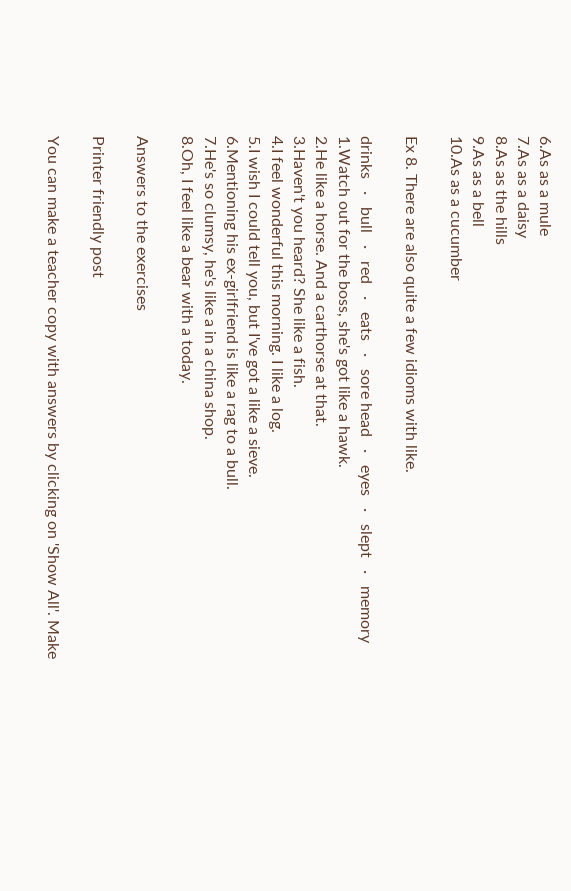6.As as a mule
7.As as a daisy
8.As as the hills
9.As as a bell
10.As as a cucumber

Ex 8. There are also quite a few idioms with like.

drinks   ·   bull   ·   red   ·   eats   ·   sore head   ·   eyes   ·   slept   ·   memory
1.Watch out for the boss, she's got like a hawk.
2.He like a horse. And a carthorse at that.
3.Haven't you heard? She like a fish.
4.I feel wonderful this morning. I like a log.
5.I wish I could tell you, but I've got a like a sieve.
6.Mentioning his ex-girlfriend is like a rag to a bull.
7.He's so clumsy, he's like a in a china shop.
8.Oh, I feel like a bear with a today.

Answers to the exercises

Printer friendly post

You can make a teacher copy with answers by clicking on 'Show All'. Make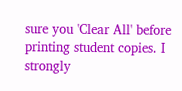sure you 'Clear All' before printing student copies. I strongly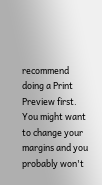recommend doing a Print Preview first. You might want to change your margins and you probably won't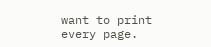want to print every page.